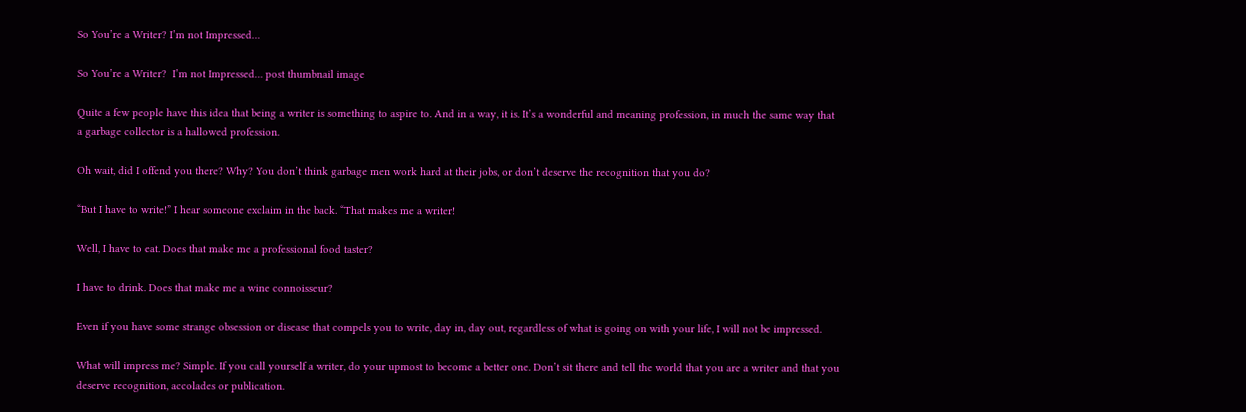So You’re a Writer? I’m not Impressed…

So You’re a Writer?  I’m not Impressed… post thumbnail image

Quite a few people have this idea that being a writer is something to aspire to. And in a way, it is. It’s a wonderful and meaning profession, in much the same way that a garbage collector is a hallowed profession.

Oh wait, did I offend you there? Why? You don’t think garbage men work hard at their jobs, or don’t deserve the recognition that you do?

“But I have to write!” I hear someone exclaim in the back. “That makes me a writer!

Well, I have to eat. Does that make me a professional food taster?

I have to drink. Does that make me a wine connoisseur?

Even if you have some strange obsession or disease that compels you to write, day in, day out, regardless of what is going on with your life, I will not be impressed.

What will impress me? Simple. If you call yourself a writer, do your upmost to become a better one. Don’t sit there and tell the world that you are a writer and that you deserve recognition, accolades or publication.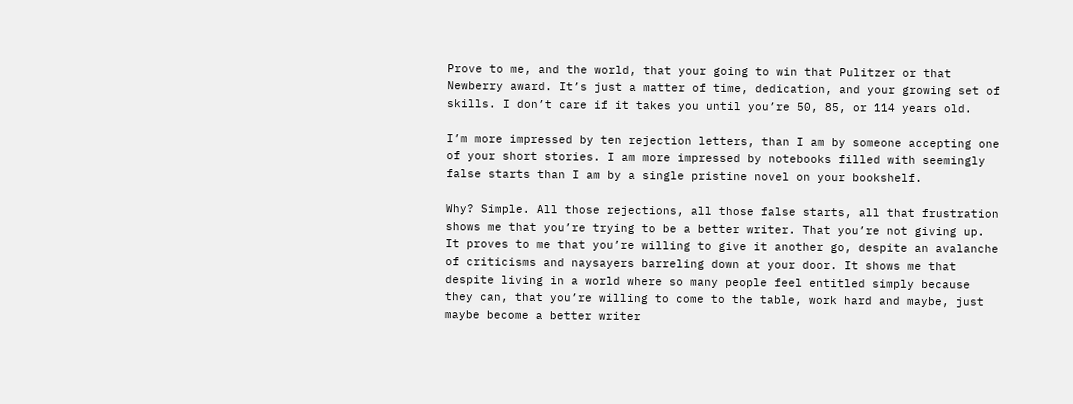Prove to me, and the world, that your going to win that Pulitzer or that Newberry award. It’s just a matter of time, dedication, and your growing set of skills. I don’t care if it takes you until you’re 50, 85, or 114 years old.

I’m more impressed by ten rejection letters, than I am by someone accepting one of your short stories. I am more impressed by notebooks filled with seemingly false starts than I am by a single pristine novel on your bookshelf.

Why? Simple. All those rejections, all those false starts, all that frustration shows me that you’re trying to be a better writer. That you’re not giving up. It proves to me that you’re willing to give it another go, despite an avalanche of criticisms and naysayers barreling down at your door. It shows me that despite living in a world where so many people feel entitled simply because they can, that you’re willing to come to the table, work hard and maybe, just maybe become a better writer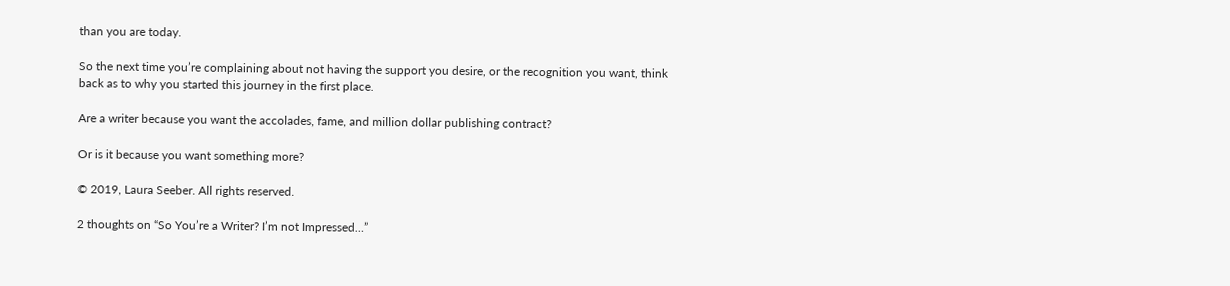than you are today.

So the next time you’re complaining about not having the support you desire, or the recognition you want, think back as to why you started this journey in the first place.

Are a writer because you want the accolades, fame, and million dollar publishing contract?

Or is it because you want something more?

© 2019, Laura Seeber. All rights reserved.

2 thoughts on “So You’re a Writer? I’m not Impressed…”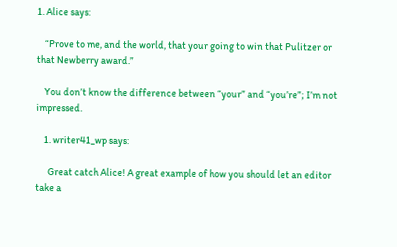1. Alice says:

    “Prove to me, and the world, that your going to win that Pulitzer or that Newberry award.”

    You don’t know the difference between “your” and “you’re”; I’m not impressed.

    1. writer41_wp says:

      Great catch Alice! A great example of how you should let an editor take a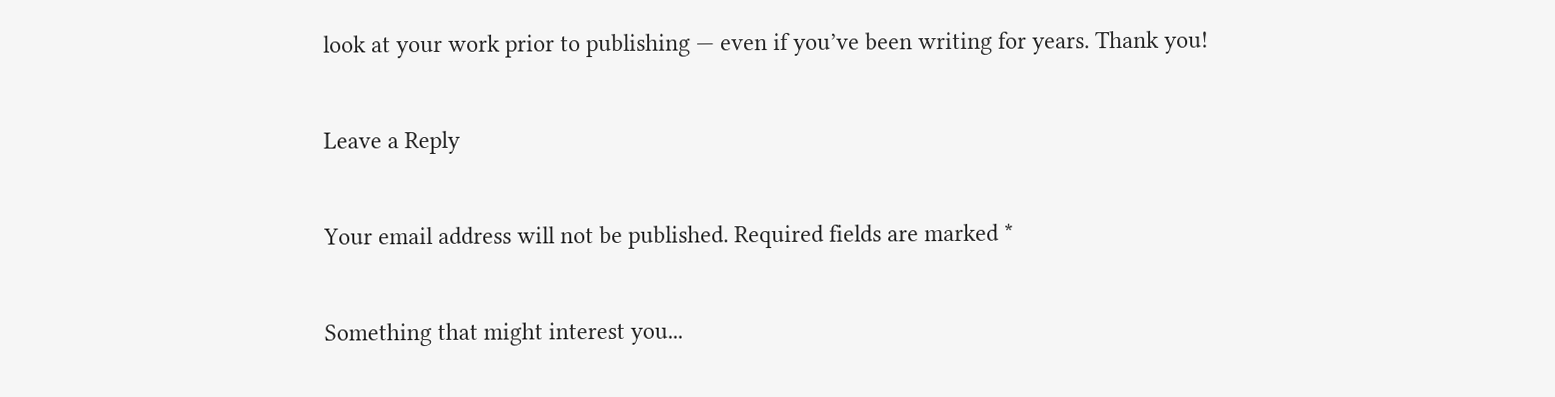look at your work prior to publishing — even if you’ve been writing for years. Thank you!

Leave a Reply

Your email address will not be published. Required fields are marked *

Something that might interest you...